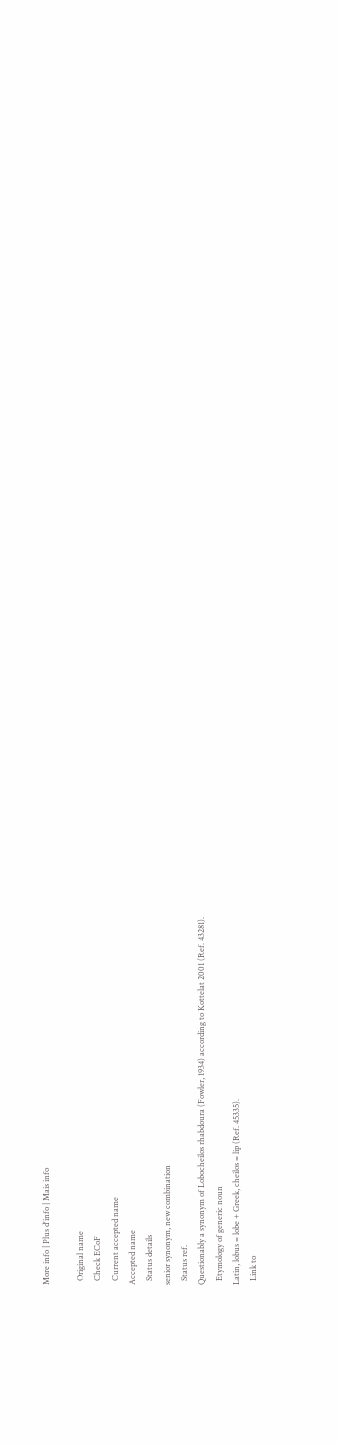More info | Plus d'info | Mais info

  Original name
  Check ECoF
  Current accepted name
Accepted name
  Status details
senior synonym, new combination
  Status ref.
Questionably a synonym of Lobocheilos rhabdoura (Fowler, 1934) according to Kottelat 2001 (Ref. 43281).
  Etymology of generic noun
Latin, lobus = lobe + Greek, cheilos = lip (Ref. 45335).
  Link to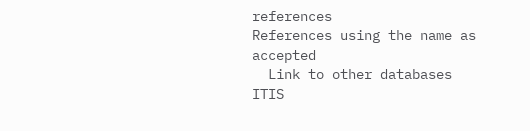references
References using the name as accepted
  Link to other databases
ITIS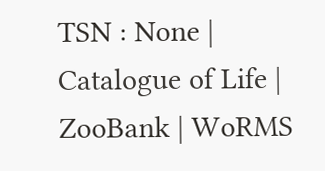TSN : None | Catalogue of Life | ZooBank | WoRMS